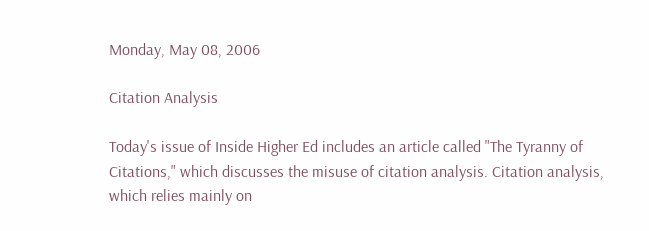Monday, May 08, 2006

Citation Analysis

Today's issue of Inside Higher Ed includes an article called "The Tyranny of Citations," which discusses the misuse of citation analysis. Citation analysis, which relies mainly on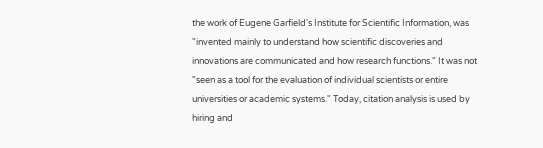the work of Eugene Garfield's Institute for Scientific Information, was "invented mainly to understand how scientific discoveries and innovations are communicated and how research functions." It was not "seen as a tool for the evaluation of individual scientists or entire universities or academic systems." Today, citation analysis is used by hiring and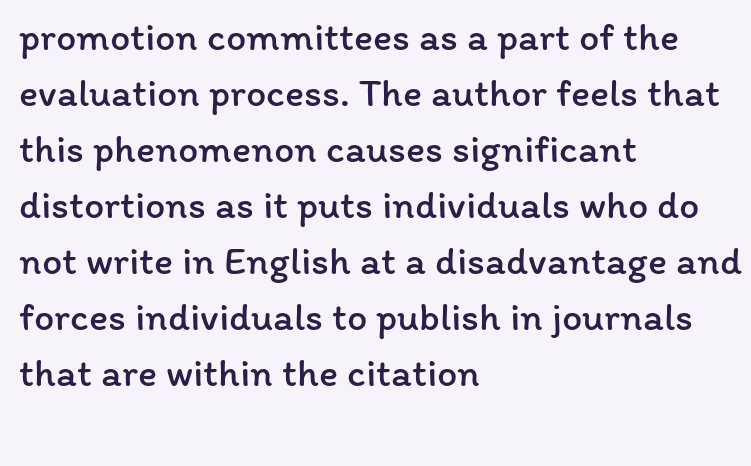promotion committees as a part of the evaluation process. The author feels that this phenomenon causes significant distortions as it puts individuals who do not write in English at a disadvantage and forces individuals to publish in journals that are within the citation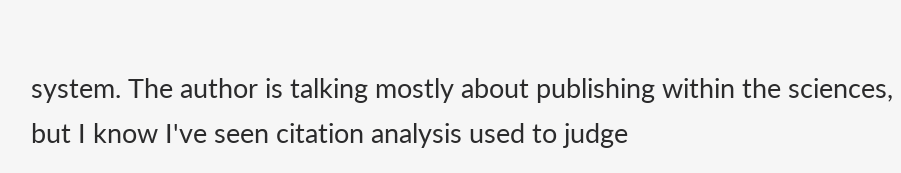system. The author is talking mostly about publishing within the sciences, but I know I've seen citation analysis used to judge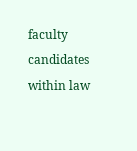faculty candidates within law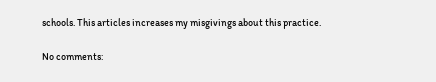schools. This articles increases my misgivings about this practice.

No comments: